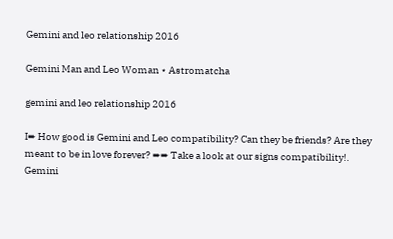Gemini and leo relationship 2016

Gemini Man and Leo Woman ⋆ Astromatcha

gemini and leo relationship 2016

I➨ How good is Gemini and Leo compatibility? Can they be friends? Are they meant to be in love forever? ➨➨ Take a look at our signs compatibility!. Gemini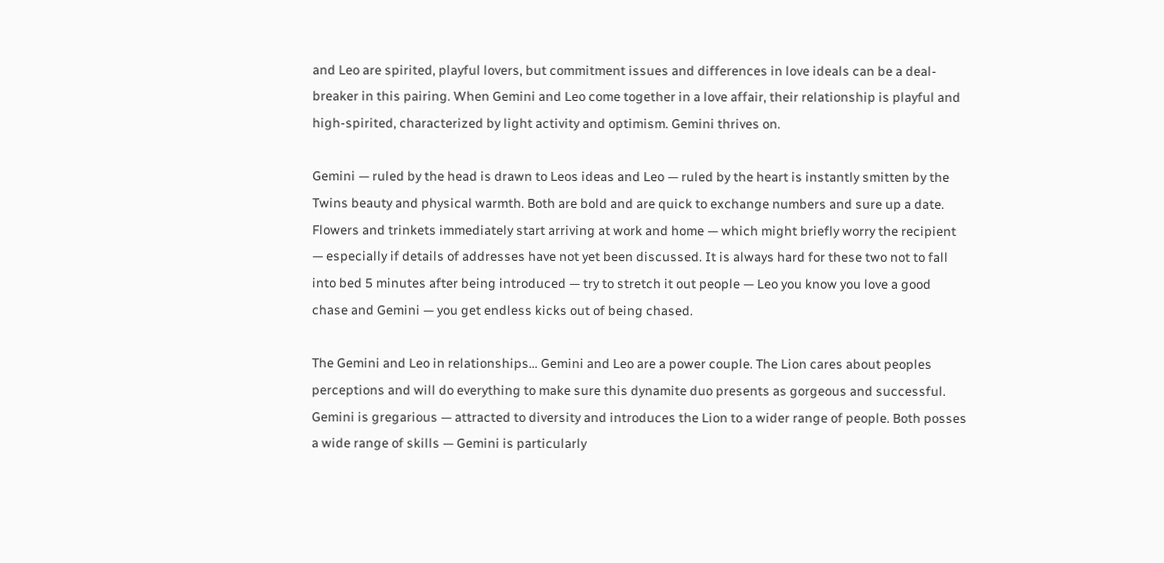and Leo are spirited, playful lovers, but commitment issues and differences in love ideals can be a deal-breaker in this pairing. When Gemini and Leo come together in a love affair, their relationship is playful and high-spirited, characterized by light activity and optimism. Gemini thrives on.

Gemini — ruled by the head is drawn to Leos ideas and Leo — ruled by the heart is instantly smitten by the Twins beauty and physical warmth. Both are bold and are quick to exchange numbers and sure up a date. Flowers and trinkets immediately start arriving at work and home — which might briefly worry the recipient — especially if details of addresses have not yet been discussed. It is always hard for these two not to fall into bed 5 minutes after being introduced — try to stretch it out people — Leo you know you love a good chase and Gemini — you get endless kicks out of being chased.

The Gemini and Leo in relationships… Gemini and Leo are a power couple. The Lion cares about peoples perceptions and will do everything to make sure this dynamite duo presents as gorgeous and successful. Gemini is gregarious — attracted to diversity and introduces the Lion to a wider range of people. Both posses a wide range of skills — Gemini is particularly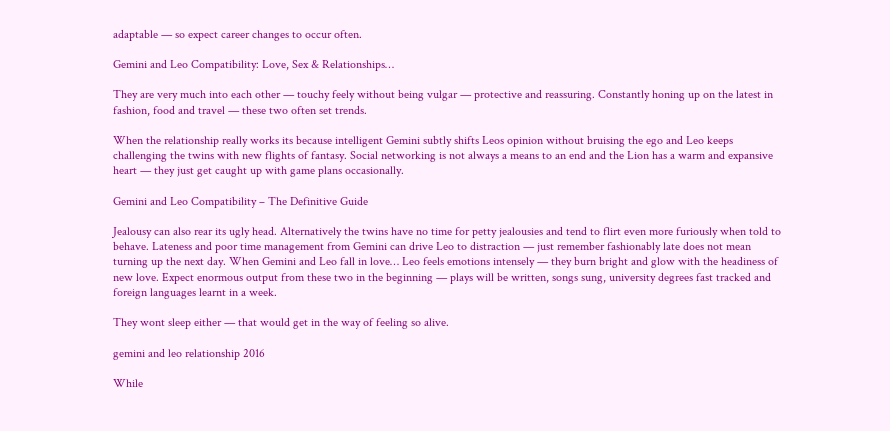adaptable — so expect career changes to occur often.

Gemini and Leo Compatibility: Love, Sex & Relationships…

They are very much into each other — touchy feely without being vulgar — protective and reassuring. Constantly honing up on the latest in fashion, food and travel — these two often set trends.

When the relationship really works its because intelligent Gemini subtly shifts Leos opinion without bruising the ego and Leo keeps challenging the twins with new flights of fantasy. Social networking is not always a means to an end and the Lion has a warm and expansive heart — they just get caught up with game plans occasionally.

Gemini and Leo Compatibility – The Definitive Guide

Jealousy can also rear its ugly head. Alternatively the twins have no time for petty jealousies and tend to flirt even more furiously when told to behave. Lateness and poor time management from Gemini can drive Leo to distraction — just remember fashionably late does not mean turning up the next day. When Gemini and Leo fall in love… Leo feels emotions intensely — they burn bright and glow with the headiness of new love. Expect enormous output from these two in the beginning — plays will be written, songs sung, university degrees fast tracked and foreign languages learnt in a week.

They wont sleep either — that would get in the way of feeling so alive.

gemini and leo relationship 2016

While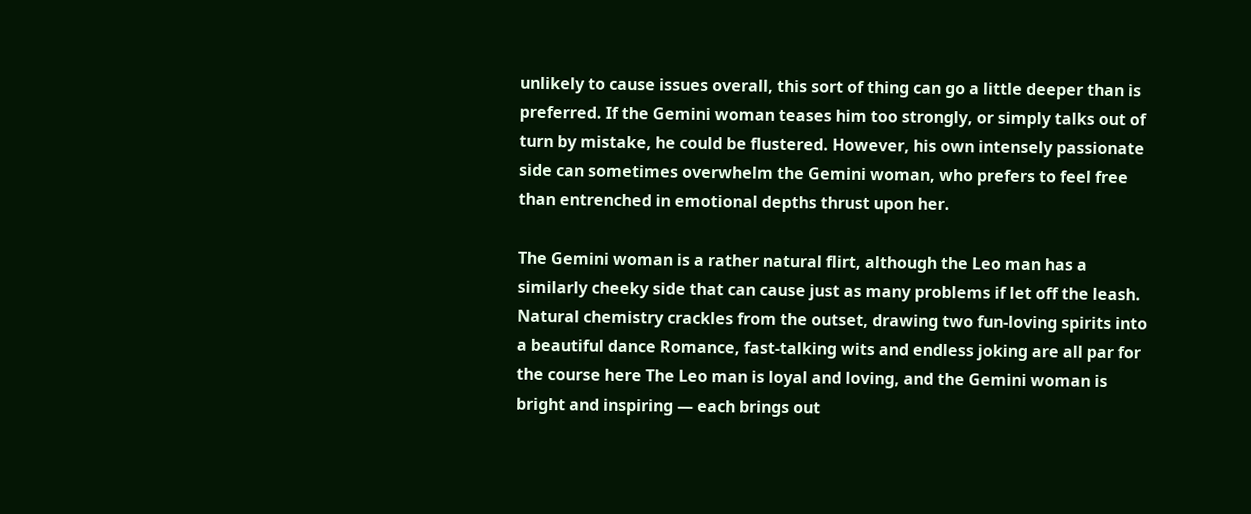unlikely to cause issues overall, this sort of thing can go a little deeper than is preferred. If the Gemini woman teases him too strongly, or simply talks out of turn by mistake, he could be flustered. However, his own intensely passionate side can sometimes overwhelm the Gemini woman, who prefers to feel free than entrenched in emotional depths thrust upon her.

The Gemini woman is a rather natural flirt, although the Leo man has a similarly cheeky side that can cause just as many problems if let off the leash. Natural chemistry crackles from the outset, drawing two fun-loving spirits into a beautiful dance Romance, fast-talking wits and endless joking are all par for the course here The Leo man is loyal and loving, and the Gemini woman is bright and inspiring — each brings out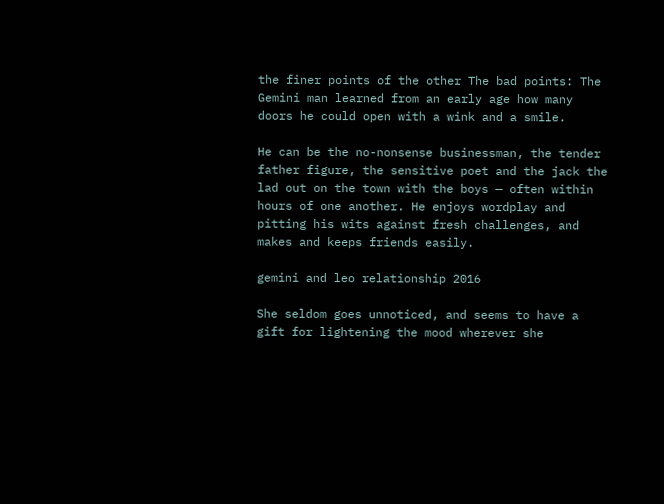the finer points of the other The bad points: The Gemini man learned from an early age how many doors he could open with a wink and a smile.

He can be the no-nonsense businessman, the tender father figure, the sensitive poet and the jack the lad out on the town with the boys — often within hours of one another. He enjoys wordplay and pitting his wits against fresh challenges, and makes and keeps friends easily.

gemini and leo relationship 2016

She seldom goes unnoticed, and seems to have a gift for lightening the mood wherever she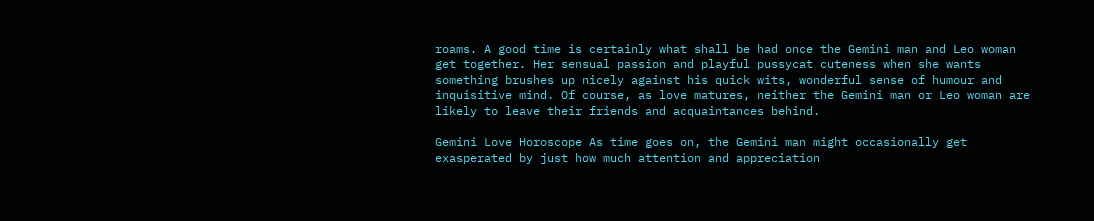roams. A good time is certainly what shall be had once the Gemini man and Leo woman get together. Her sensual passion and playful pussycat cuteness when she wants something brushes up nicely against his quick wits, wonderful sense of humour and inquisitive mind. Of course, as love matures, neither the Gemini man or Leo woman are likely to leave their friends and acquaintances behind.

Gemini Love Horoscope As time goes on, the Gemini man might occasionally get exasperated by just how much attention and appreciation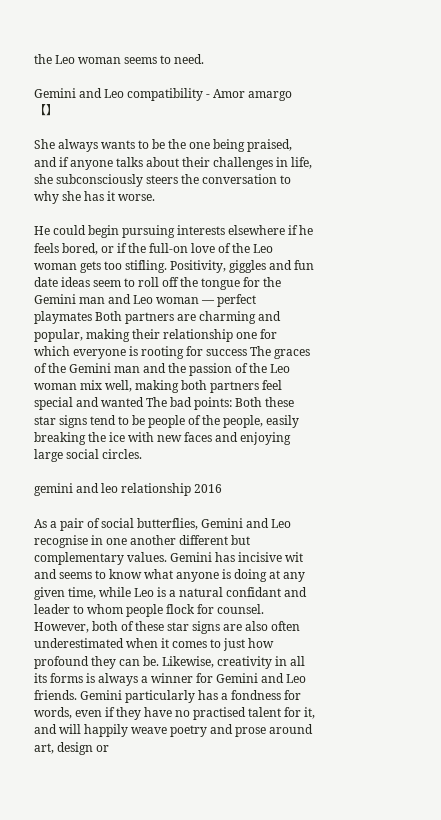the Leo woman seems to need.

Gemini and Leo compatibility - Amor amargo【】

She always wants to be the one being praised, and if anyone talks about their challenges in life, she subconsciously steers the conversation to why she has it worse.

He could begin pursuing interests elsewhere if he feels bored, or if the full-on love of the Leo woman gets too stifling. Positivity, giggles and fun date ideas seem to roll off the tongue for the Gemini man and Leo woman — perfect playmates Both partners are charming and popular, making their relationship one for which everyone is rooting for success The graces of the Gemini man and the passion of the Leo woman mix well, making both partners feel special and wanted The bad points: Both these star signs tend to be people of the people, easily breaking the ice with new faces and enjoying large social circles.

gemini and leo relationship 2016

As a pair of social butterflies, Gemini and Leo recognise in one another different but complementary values. Gemini has incisive wit and seems to know what anyone is doing at any given time, while Leo is a natural confidant and leader to whom people flock for counsel. However, both of these star signs are also often underestimated when it comes to just how profound they can be. Likewise, creativity in all its forms is always a winner for Gemini and Leo friends. Gemini particularly has a fondness for words, even if they have no practised talent for it, and will happily weave poetry and prose around art, design or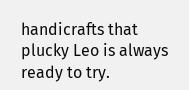handicrafts that plucky Leo is always ready to try.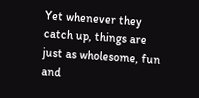Yet whenever they catch up, things are just as wholesome, fun and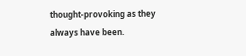thought-provoking as they always have been.